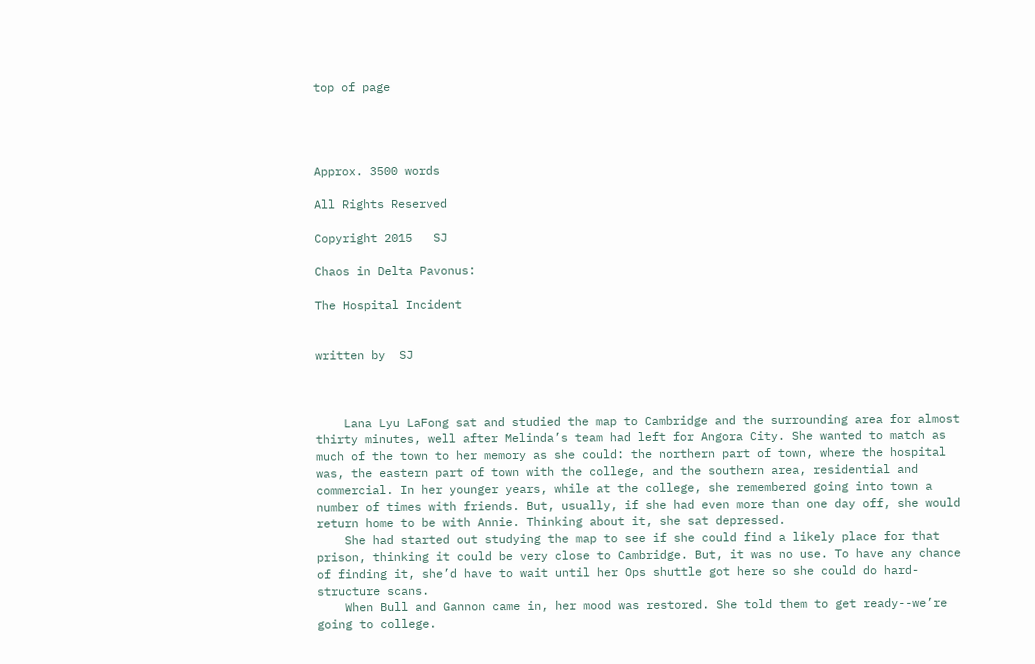top of page




Approx. 3500 words

All Rights Reserved

Copyright 2015   SJ

Chaos in Delta Pavonus:

The Hospital Incident


written by  SJ



    Lana Lyu LaFong sat and studied the map to Cambridge and the surrounding area for almost thirty minutes, well after Melinda’s team had left for Angora City. She wanted to match as much of the town to her memory as she could: the northern part of town, where the hospital was, the eastern part of town with the college, and the southern area, residential and commercial. In her younger years, while at the college, she remembered going into town a number of times with friends. But, usually, if she had even more than one day off, she would return home to be with Annie. Thinking about it, she sat depressed.
    She had started out studying the map to see if she could find a likely place for that prison, thinking it could be very close to Cambridge. But, it was no use. To have any chance of finding it, she’d have to wait until her Ops shuttle got here so she could do hard-structure scans.
    When Bull and Gannon came in, her mood was restored. She told them to get ready--we’re going to college.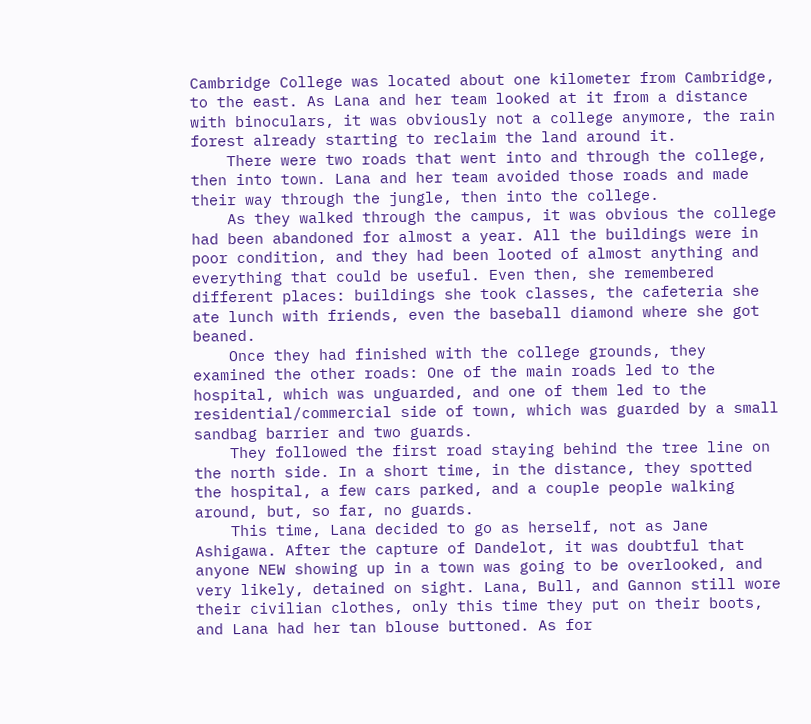Cambridge College was located about one kilometer from Cambridge, to the east. As Lana and her team looked at it from a distance with binoculars, it was obviously not a college anymore, the rain forest already starting to reclaim the land around it.
    There were two roads that went into and through the college, then into town. Lana and her team avoided those roads and made their way through the jungle, then into the college.
    As they walked through the campus, it was obvious the college had been abandoned for almost a year. All the buildings were in poor condition, and they had been looted of almost anything and everything that could be useful. Even then, she remembered different places: buildings she took classes, the cafeteria she ate lunch with friends, even the baseball diamond where she got beaned.
    Once they had finished with the college grounds, they examined the other roads: One of the main roads led to the hospital, which was unguarded, and one of them led to the residential/commercial side of town, which was guarded by a small sandbag barrier and two guards.
    They followed the first road staying behind the tree line on the north side. In a short time, in the distance, they spotted the hospital, a few cars parked, and a couple people walking around, but, so far, no guards.
    This time, Lana decided to go as herself, not as Jane Ashigawa. After the capture of Dandelot, it was doubtful that anyone NEW showing up in a town was going to be overlooked, and very likely, detained on sight. Lana, Bull, and Gannon still wore their civilian clothes, only this time they put on their boots, and Lana had her tan blouse buttoned. As for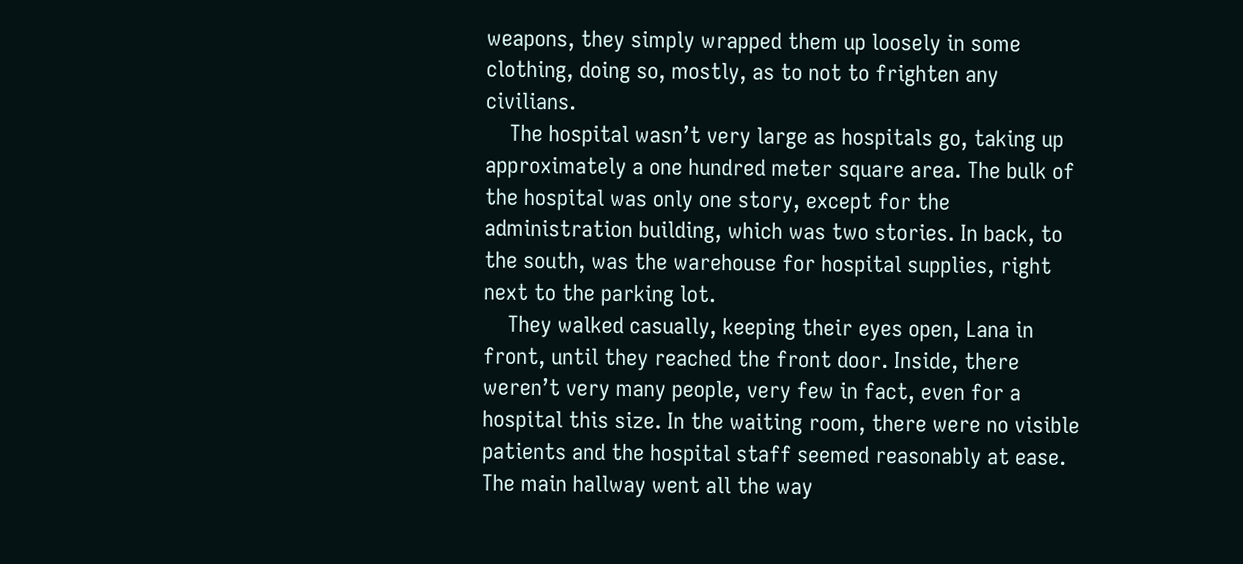weapons, they simply wrapped them up loosely in some clothing, doing so, mostly, as to not to frighten any civilians.
    The hospital wasn’t very large as hospitals go, taking up approximately a one hundred meter square area. The bulk of the hospital was only one story, except for the administration building, which was two stories. In back, to the south, was the warehouse for hospital supplies, right next to the parking lot.
    They walked casually, keeping their eyes open, Lana in front, until they reached the front door. Inside, there weren’t very many people, very few in fact, even for a hospital this size. In the waiting room, there were no visible patients and the hospital staff seemed reasonably at ease. The main hallway went all the way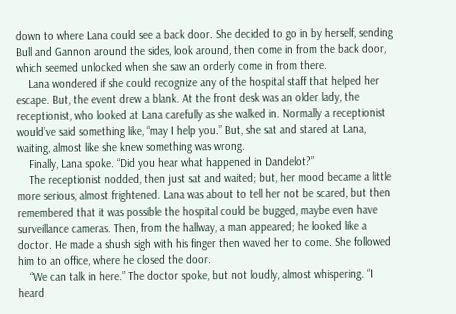down to where Lana could see a back door. She decided to go in by herself, sending Bull and Gannon around the sides, look around, then come in from the back door, which seemed unlocked when she saw an orderly come in from there.
    Lana wondered if she could recognize any of the hospital staff that helped her escape. But, the event drew a blank. At the front desk was an older lady, the receptionist, who looked at Lana carefully as she walked in. Normally a receptionist would’ve said something like, “may I help you.” But, she sat and stared at Lana, waiting, almost like she knew something was wrong.
    Finally, Lana spoke. “Did you hear what happened in Dandelot?”
    The receptionist nodded, then just sat and waited; but, her mood became a little more serious, almost frightened. Lana was about to tell her not be scared, but then remembered that it was possible the hospital could be bugged, maybe even have surveillance cameras. Then, from the hallway, a man appeared; he looked like a doctor. He made a shush sigh with his finger then waved her to come. She followed him to an office, where he closed the door.
    “We can talk in here.” The doctor spoke, but not loudly, almost whispering. “I heard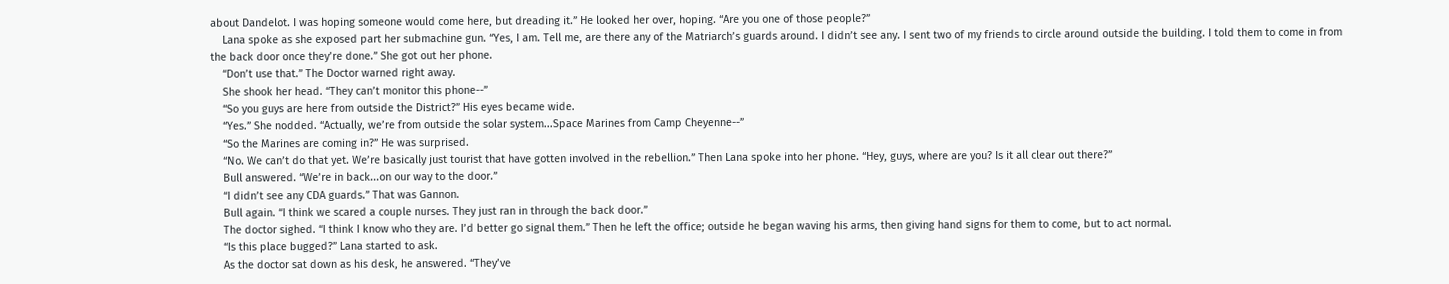about Dandelot. I was hoping someone would come here, but dreading it.” He looked her over, hoping. “Are you one of those people?”
    Lana spoke as she exposed part her submachine gun. “Yes, I am. Tell me, are there any of the Matriarch’s guards around. I didn’t see any. I sent two of my friends to circle around outside the building. I told them to come in from the back door once they’re done.” She got out her phone.
    “Don’t use that.” The Doctor warned right away.
    She shook her head. “They can’t monitor this phone--”
    “So you guys are here from outside the District?” His eyes became wide.
    “Yes.” She nodded. “Actually, we’re from outside the solar system...Space Marines from Camp Cheyenne--”
    “So the Marines are coming in?” He was surprised.
    “No. We can’t do that yet. We’re basically just tourist that have gotten involved in the rebellion.” Then Lana spoke into her phone. “Hey, guys, where are you? Is it all clear out there?”
    Bull answered. “We’re in back...on our way to the door.”
    “I didn’t see any CDA guards.” That was Gannon.
    Bull again. “I think we scared a couple nurses. They just ran in through the back door.”
    The doctor sighed. “I think I know who they are. I’d better go signal them.” Then he left the office; outside he began waving his arms, then giving hand signs for them to come, but to act normal.
    “Is this place bugged?” Lana started to ask.
    As the doctor sat down as his desk, he answered. “They’ve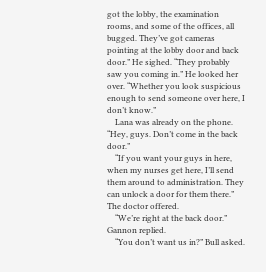got the lobby, the examination rooms, and some of the offices, all bugged. They’ve got cameras pointing at the lobby door and back door.” He sighed. “They probably saw you coming in.” He looked her over. “Whether you look suspicious enough to send someone over here, I don’t know.”
    Lana was already on the phone. “Hey, guys. Don’t come in the back door.”
    “If you want your guys in here, when my nurses get here, I’ll send them around to administration. They can unlock a door for them there.” The doctor offered.
    “We’re right at the back door.” Gannon replied.
    “You don’t want us in?” Bull asked.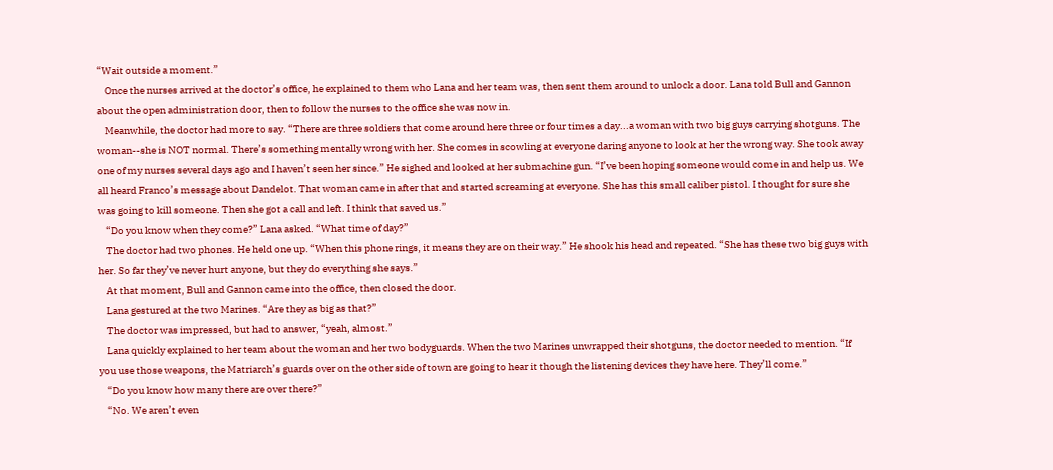“Wait outside a moment.”
    Once the nurses arrived at the doctor’s office, he explained to them who Lana and her team was, then sent them around to unlock a door. Lana told Bull and Gannon about the open administration door, then to follow the nurses to the office she was now in.
    Meanwhile, the doctor had more to say. “There are three soldiers that come around here three or four times a day...a woman with two big guys carrying shotguns. The woman--she is NOT normal. There’s something mentally wrong with her. She comes in scowling at everyone daring anyone to look at her the wrong way. She took away one of my nurses several days ago and I haven’t seen her since.” He sighed and looked at her submachine gun. “I’ve been hoping someone would come in and help us. We all heard Franco’s message about Dandelot. That woman came in after that and started screaming at everyone. She has this small caliber pistol. I thought for sure she was going to kill someone. Then she got a call and left. I think that saved us.”
    “Do you know when they come?” Lana asked. “What time of day?”
    The doctor had two phones. He held one up. “When this phone rings, it means they are on their way.” He shook his head and repeated. “She has these two big guys with her. So far they’ve never hurt anyone, but they do everything she says.”
    At that moment, Bull and Gannon came into the office, then closed the door.
    Lana gestured at the two Marines. “Are they as big as that?”
    The doctor was impressed, but had to answer, “yeah, almost.”
    Lana quickly explained to her team about the woman and her two bodyguards. When the two Marines unwrapped their shotguns, the doctor needed to mention. “If you use those weapons, the Matriarch’s guards over on the other side of town are going to hear it though the listening devices they have here. They’ll come.”
    “Do you know how many there are over there?”
    “No. We aren’t even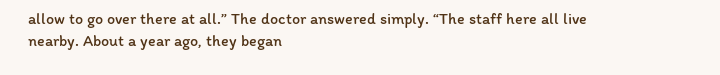allow to go over there at all.” The doctor answered simply. “The staff here all live nearby. About a year ago, they began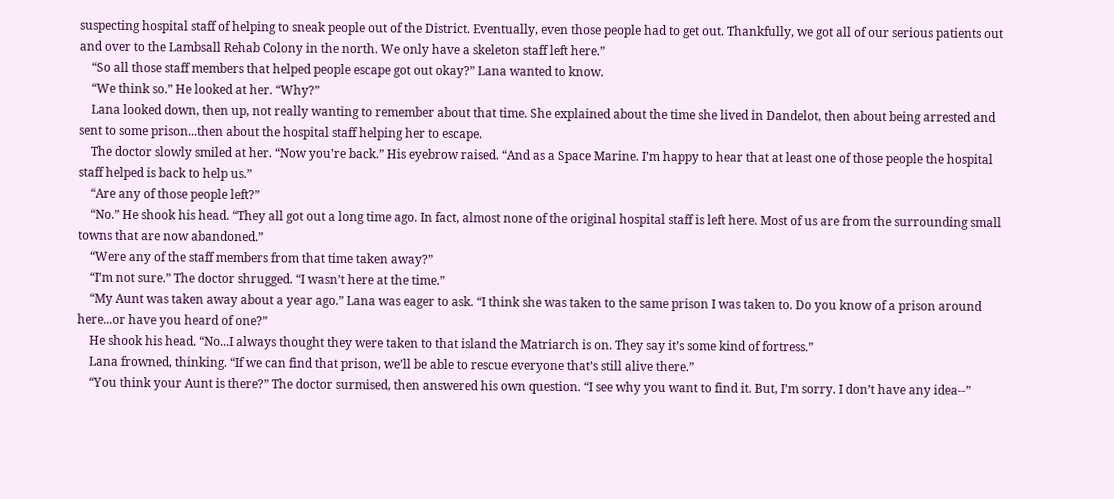suspecting hospital staff of helping to sneak people out of the District. Eventually, even those people had to get out. Thankfully, we got all of our serious patients out and over to the Lambsall Rehab Colony in the north. We only have a skeleton staff left here.”
    “So all those staff members that helped people escape got out okay?” Lana wanted to know.
    “We think so.” He looked at her. “Why?”
    Lana looked down, then up, not really wanting to remember about that time. She explained about the time she lived in Dandelot, then about being arrested and sent to some prison...then about the hospital staff helping her to escape.
    The doctor slowly smiled at her. “Now you’re back.” His eyebrow raised. “And as a Space Marine. I’m happy to hear that at least one of those people the hospital staff helped is back to help us.”
    “Are any of those people left?”
    “No.” He shook his head. “They all got out a long time ago. In fact, almost none of the original hospital staff is left here. Most of us are from the surrounding small towns that are now abandoned.”
    “Were any of the staff members from that time taken away?”
    “I’m not sure.” The doctor shrugged. “I wasn’t here at the time.”
    “My Aunt was taken away about a year ago.” Lana was eager to ask. “I think she was taken to the same prison I was taken to. Do you know of a prison around here...or have you heard of one?”
    He shook his head. “No...I always thought they were taken to that island the Matriarch is on. They say it’s some kind of fortress.”
    Lana frowned, thinking. “If we can find that prison, we’ll be able to rescue everyone that’s still alive there.”
    “You think your Aunt is there?” The doctor surmised, then answered his own question. “I see why you want to find it. But, I’m sorry. I don’t have any idea--”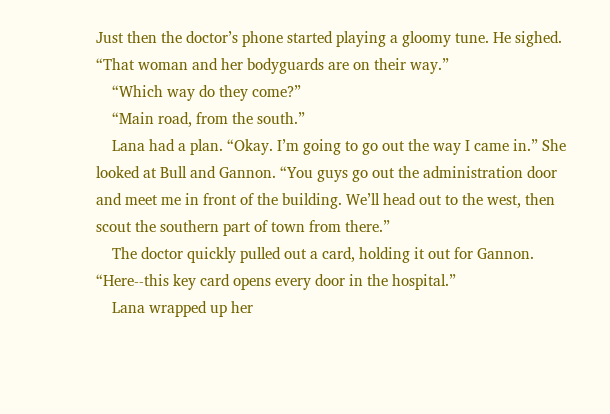Just then the doctor’s phone started playing a gloomy tune. He sighed. “That woman and her bodyguards are on their way.”
    “Which way do they come?”
    “Main road, from the south.”
    Lana had a plan. “Okay. I’m going to go out the way I came in.” She looked at Bull and Gannon. “You guys go out the administration door and meet me in front of the building. We’ll head out to the west, then scout the southern part of town from there.”
    The doctor quickly pulled out a card, holding it out for Gannon. “Here--this key card opens every door in the hospital.”
    Lana wrapped up her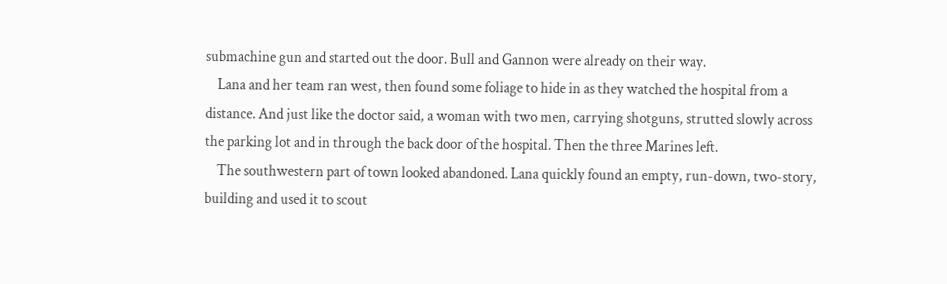submachine gun and started out the door. Bull and Gannon were already on their way.
    Lana and her team ran west, then found some foliage to hide in as they watched the hospital from a distance. And just like the doctor said, a woman with two men, carrying shotguns, strutted slowly across the parking lot and in through the back door of the hospital. Then the three Marines left.
    The southwestern part of town looked abandoned. Lana quickly found an empty, run-down, two-story, building and used it to scout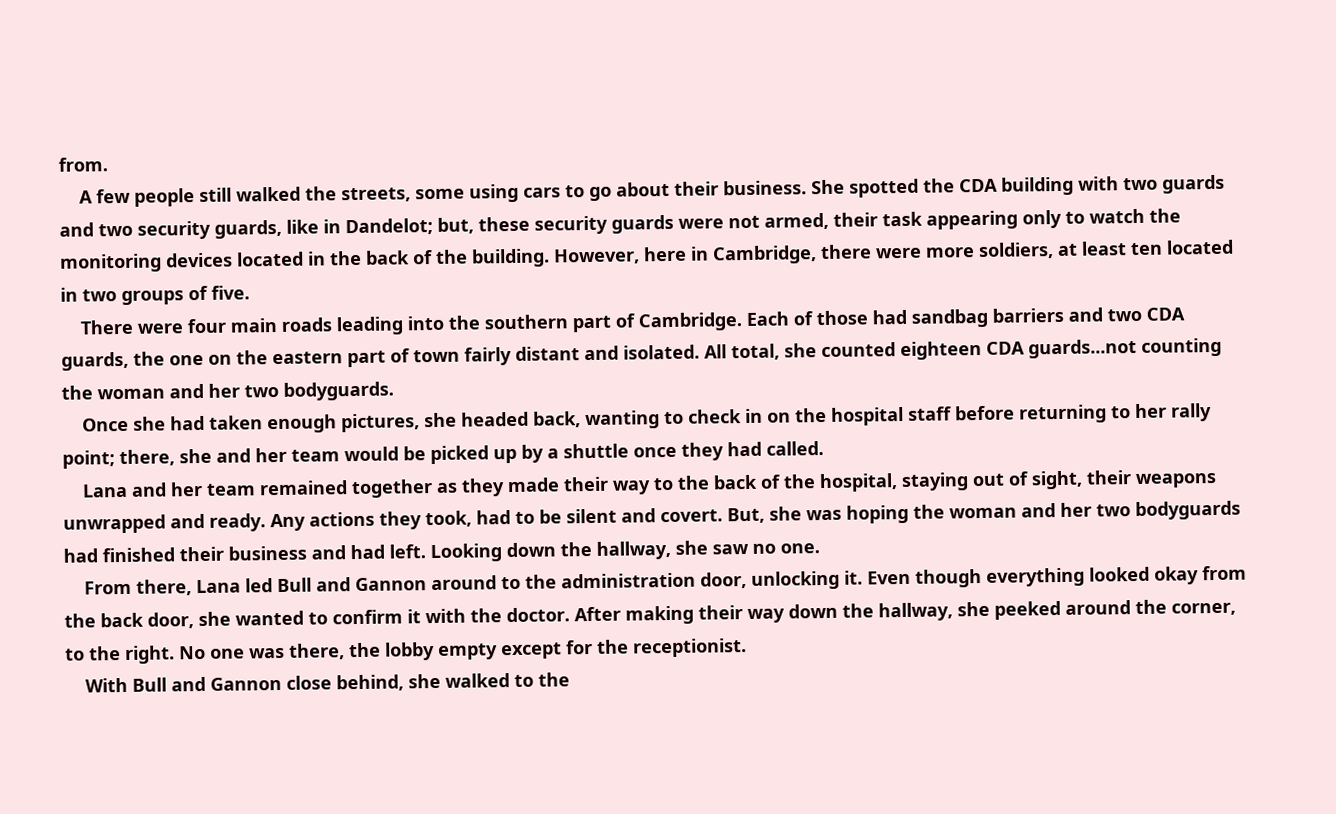from.
    A few people still walked the streets, some using cars to go about their business. She spotted the CDA building with two guards and two security guards, like in Dandelot; but, these security guards were not armed, their task appearing only to watch the monitoring devices located in the back of the building. However, here in Cambridge, there were more soldiers, at least ten located in two groups of five.
    There were four main roads leading into the southern part of Cambridge. Each of those had sandbag barriers and two CDA guards, the one on the eastern part of town fairly distant and isolated. All total, she counted eighteen CDA guards...not counting the woman and her two bodyguards.
    Once she had taken enough pictures, she headed back, wanting to check in on the hospital staff before returning to her rally point; there, she and her team would be picked up by a shuttle once they had called.
    Lana and her team remained together as they made their way to the back of the hospital, staying out of sight, their weapons unwrapped and ready. Any actions they took, had to be silent and covert. But, she was hoping the woman and her two bodyguards had finished their business and had left. Looking down the hallway, she saw no one.
    From there, Lana led Bull and Gannon around to the administration door, unlocking it. Even though everything looked okay from the back door, she wanted to confirm it with the doctor. After making their way down the hallway, she peeked around the corner, to the right. No one was there, the lobby empty except for the receptionist.
    With Bull and Gannon close behind, she walked to the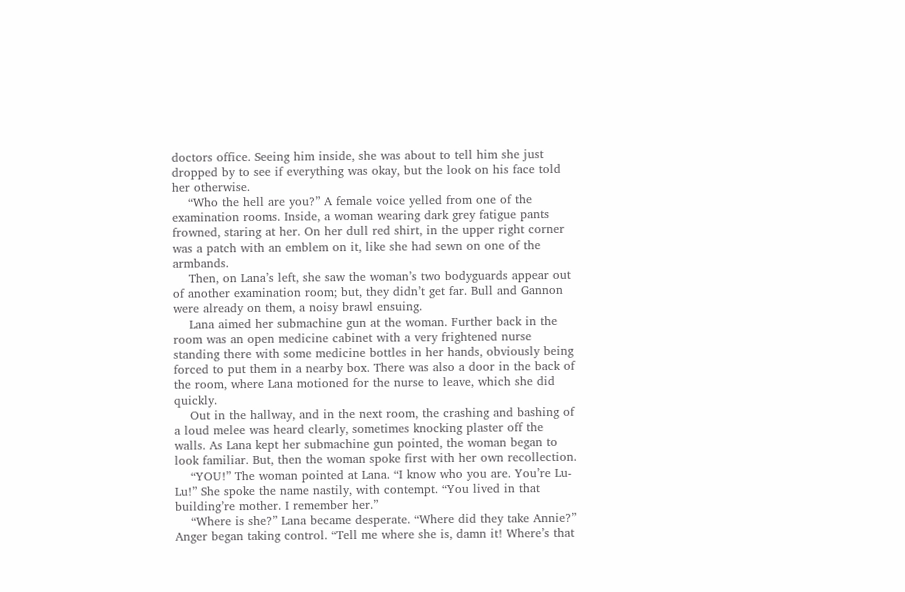doctors office. Seeing him inside, she was about to tell him she just dropped by to see if everything was okay, but the look on his face told her otherwise.
    “Who the hell are you?” A female voice yelled from one of the examination rooms. Inside, a woman wearing dark grey fatigue pants frowned, staring at her. On her dull red shirt, in the upper right corner was a patch with an emblem on it, like she had sewn on one of the armbands.
    Then, on Lana’s left, she saw the woman’s two bodyguards appear out of another examination room; but, they didn’t get far. Bull and Gannon were already on them, a noisy brawl ensuing.
    Lana aimed her submachine gun at the woman. Further back in the room was an open medicine cabinet with a very frightened nurse standing there with some medicine bottles in her hands, obviously being forced to put them in a nearby box. There was also a door in the back of the room, where Lana motioned for the nurse to leave, which she did quickly.
    Out in the hallway, and in the next room, the crashing and bashing of a loud melee was heard clearly, sometimes knocking plaster off the walls. As Lana kept her submachine gun pointed, the woman began to look familiar. But, then the woman spoke first with her own recollection.
    “YOU!” The woman pointed at Lana. “I know who you are. You’re Lu-Lu!” She spoke the name nastily, with contempt. “You lived in that building’re mother. I remember her.”
    “Where is she?” Lana became desperate. “Where did they take Annie?” Anger began taking control. “Tell me where she is, damn it! Where’s that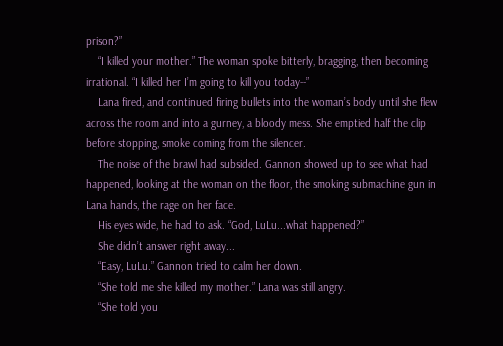prison?”
    “I killed your mother.” The woman spoke bitterly, bragging, then becoming irrational. “I killed her I’m going to kill you today--”
    Lana fired, and continued firing bullets into the woman’s body until she flew across the room and into a gurney, a bloody mess. She emptied half the clip before stopping, smoke coming from the silencer.
    The noise of the brawl had subsided. Gannon showed up to see what had happened, looking at the woman on the floor, the smoking submachine gun in Lana hands, the rage on her face.
    His eyes wide, he had to ask. “God, LuLu...what happened?”
    She didn’t answer right away...
    “Easy, LuLu.” Gannon tried to calm her down.
    “She told me she killed my mother.” Lana was still angry.
    “She told you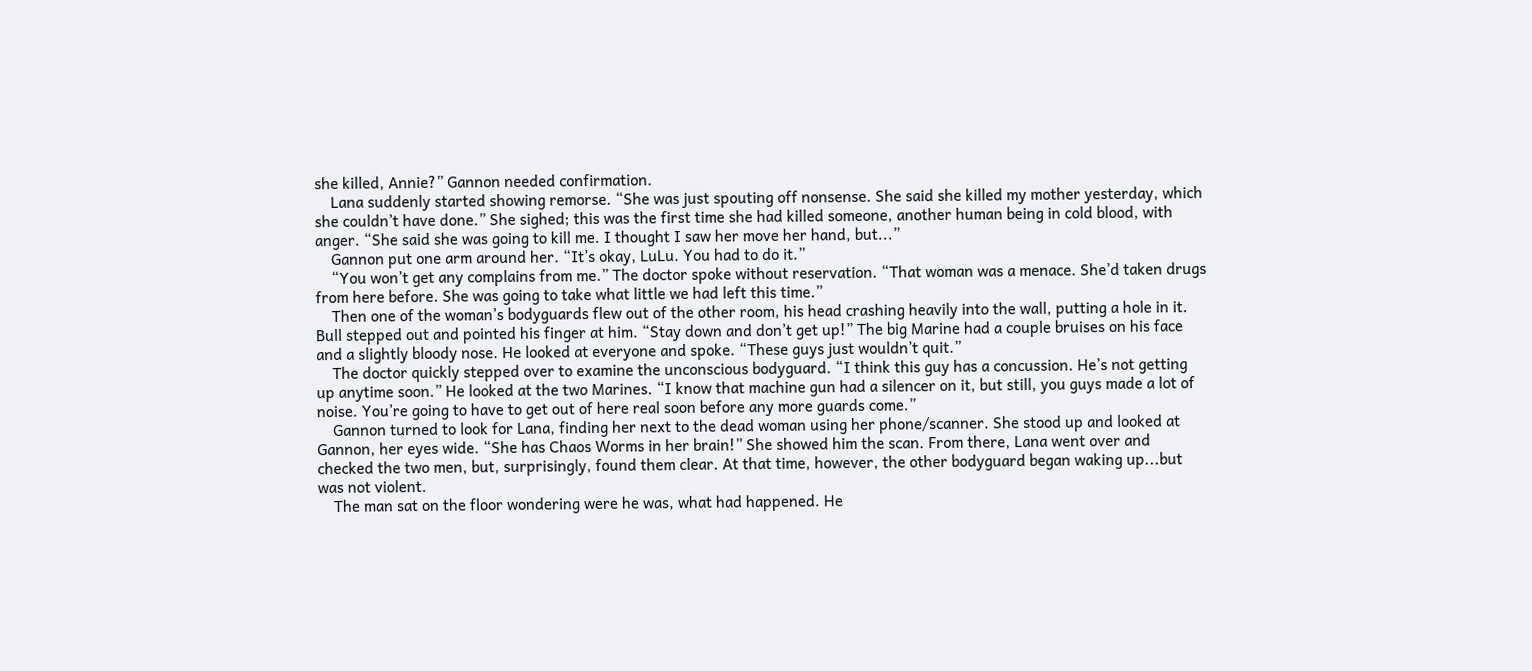she killed, Annie?” Gannon needed confirmation.
    Lana suddenly started showing remorse. “She was just spouting off nonsense. She said she killed my mother yesterday, which she couldn’t have done.” She sighed; this was the first time she had killed someone, another human being in cold blood, with anger. “She said she was going to kill me. I thought I saw her move her hand, but...”
    Gannon put one arm around her. “It’s okay, LuLu. You had to do it.”
    “You won’t get any complains from me.” The doctor spoke without reservation. “That woman was a menace. She’d taken drugs from here before. She was going to take what little we had left this time.”
    Then one of the woman’s bodyguards flew out of the other room, his head crashing heavily into the wall, putting a hole in it. Bull stepped out and pointed his finger at him. “Stay down and don’t get up!” The big Marine had a couple bruises on his face and a slightly bloody nose. He looked at everyone and spoke. “These guys just wouldn’t quit.”
    The doctor quickly stepped over to examine the unconscious bodyguard. “I think this guy has a concussion. He’s not getting up anytime soon.” He looked at the two Marines. “I know that machine gun had a silencer on it, but still, you guys made a lot of noise. You’re going to have to get out of here real soon before any more guards come.”
    Gannon turned to look for Lana, finding her next to the dead woman using her phone/scanner. She stood up and looked at Gannon, her eyes wide. “She has Chaos Worms in her brain!” She showed him the scan. From there, Lana went over and checked the two men, but, surprisingly, found them clear. At that time, however, the other bodyguard began waking up...but was not violent.
    The man sat on the floor wondering were he was, what had happened. He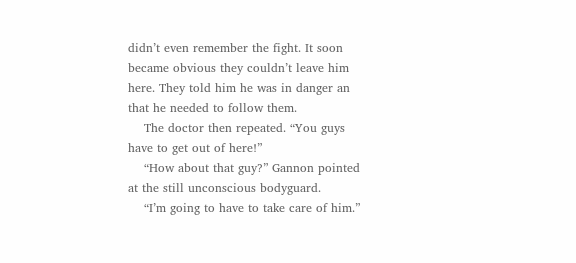didn’t even remember the fight. It soon became obvious they couldn’t leave him here. They told him he was in danger an that he needed to follow them.
    The doctor then repeated. “You guys have to get out of here!”
    “How about that guy?” Gannon pointed at the still unconscious bodyguard.
    “I’m going to have to take care of him.”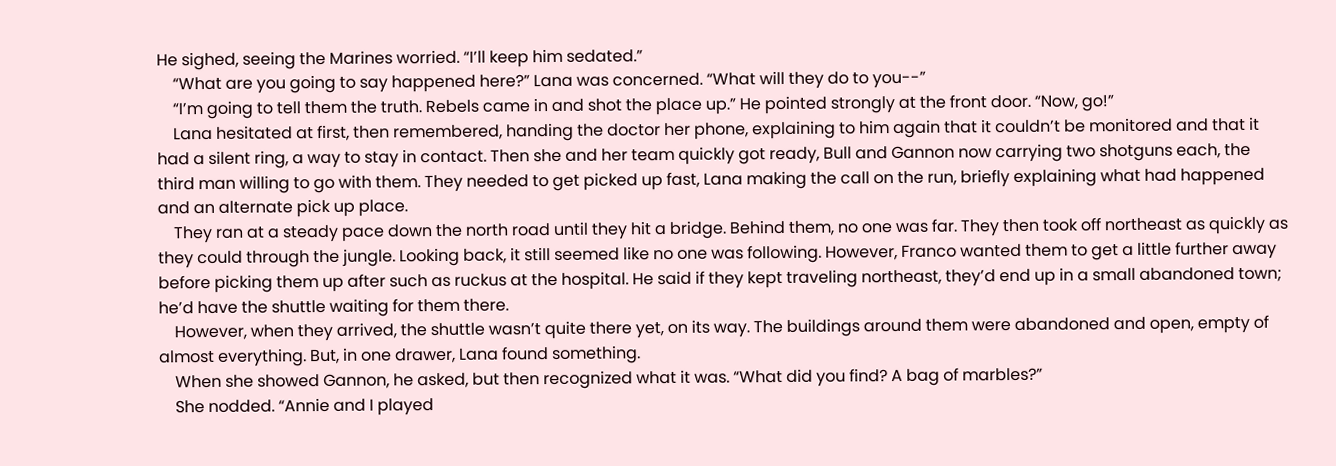He sighed, seeing the Marines worried. “I’ll keep him sedated.”
    “What are you going to say happened here?” Lana was concerned. “What will they do to you--”
    “I’m going to tell them the truth. Rebels came in and shot the place up.” He pointed strongly at the front door. “Now, go!”
    Lana hesitated at first, then remembered, handing the doctor her phone, explaining to him again that it couldn’t be monitored and that it had a silent ring, a way to stay in contact. Then she and her team quickly got ready, Bull and Gannon now carrying two shotguns each, the third man willing to go with them. They needed to get picked up fast, Lana making the call on the run, briefly explaining what had happened and an alternate pick up place.
    They ran at a steady pace down the north road until they hit a bridge. Behind them, no one was far. They then took off northeast as quickly as they could through the jungle. Looking back, it still seemed like no one was following. However, Franco wanted them to get a little further away before picking them up after such as ruckus at the hospital. He said if they kept traveling northeast, they’d end up in a small abandoned town; he’d have the shuttle waiting for them there.
    However, when they arrived, the shuttle wasn’t quite there yet, on its way. The buildings around them were abandoned and open, empty of almost everything. But, in one drawer, Lana found something.
    When she showed Gannon, he asked, but then recognized what it was. “What did you find? A bag of marbles?”
    She nodded. “Annie and I played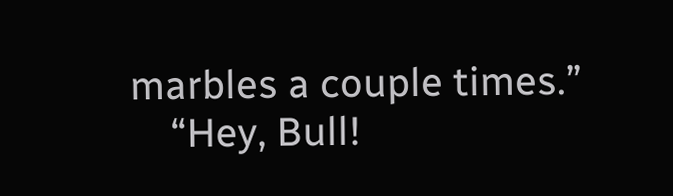marbles a couple times.”
    “Hey, Bull!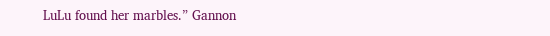LuLu found her marbles.” Gannon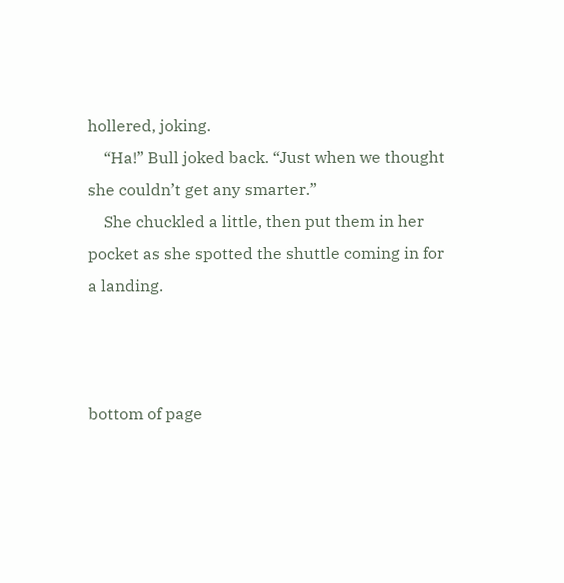hollered, joking.
    “Ha!” Bull joked back. “Just when we thought she couldn’t get any smarter.”
    She chuckled a little, then put them in her pocket as she spotted the shuttle coming in for a landing.



bottom of page